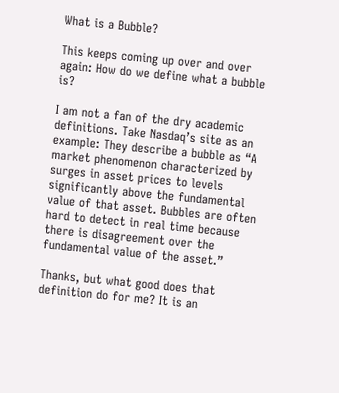What is a Bubble?

This keeps coming up over and over again: How do we define what a bubble is?

I am not a fan of the dry academic definitions. Take Nasdaq’s site as an example: They describe a bubble as “A market phenomenon characterized by surges in asset prices to levels significantly above the fundamental value of that asset. Bubbles are often hard to detect in real time because there is disagreement over the fundamental value of the asset.”

Thanks, but what good does that definition do for me? It is an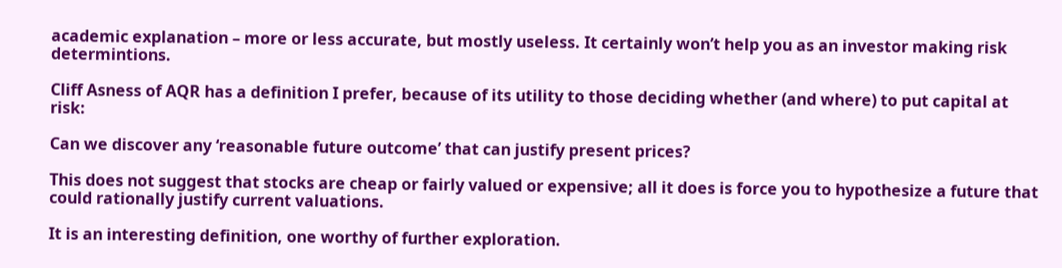academic explanation – more or less accurate, but mostly useless. It certainly won’t help you as an investor making risk determintions.

Cliff Asness of AQR has a definition I prefer, because of its utility to those deciding whether (and where) to put capital at risk:

Can we discover any ‘reasonable future outcome’ that can justify present prices?

This does not suggest that stocks are cheap or fairly valued or expensive; all it does is force you to hypothesize a future that could rationally justify current valuations.

It is an interesting definition, one worthy of further exploration.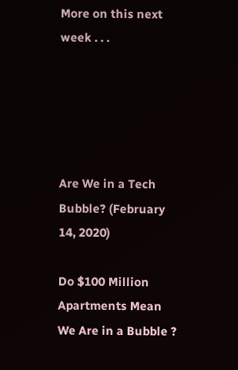More on this next week . . .





Are We in a Tech Bubble? (February 14, 2020)

Do $100 Million Apartments Mean We Are in a Bubble ?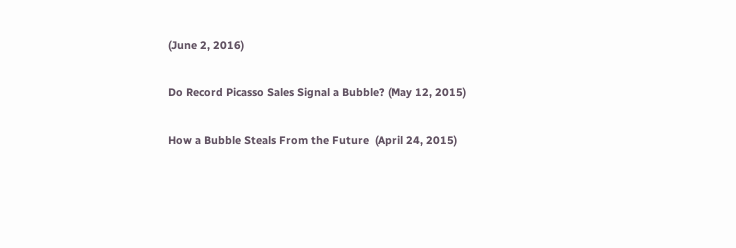(June 2, 2016)

Do Record Picasso Sales Signal a Bubble? (May 12, 2015)

How a Bubble Steals From the Future  (April 24, 2015)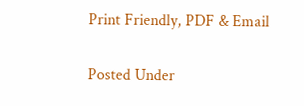Print Friendly, PDF & Email

Posted Under